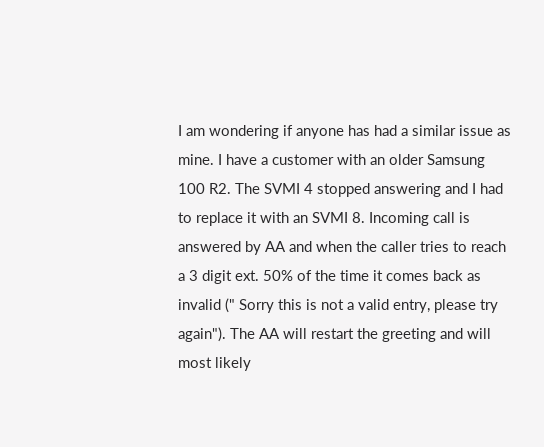I am wondering if anyone has had a similar issue as mine. I have a customer with an older Samsung 100 R2. The SVMI 4 stopped answering and I had to replace it with an SVMI 8. Incoming call is answered by AA and when the caller tries to reach a 3 digit ext. 50% of the time it comes back as invalid (" Sorry this is not a valid entry, please try again"). The AA will restart the greeting and will most likely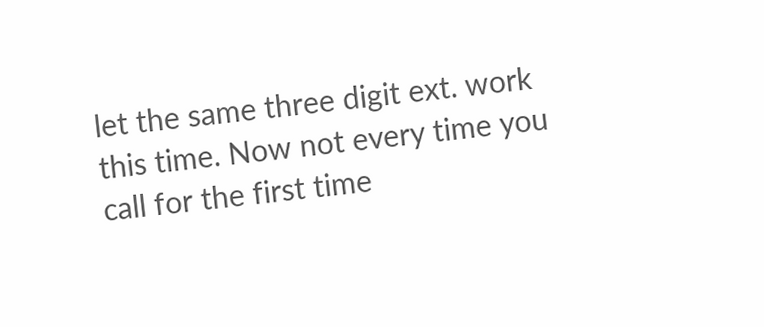let the same three digit ext. work this time. Now not every time you call for the first time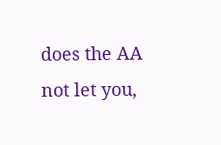does the AA not let you,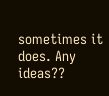sometimes it does. Any ideas??